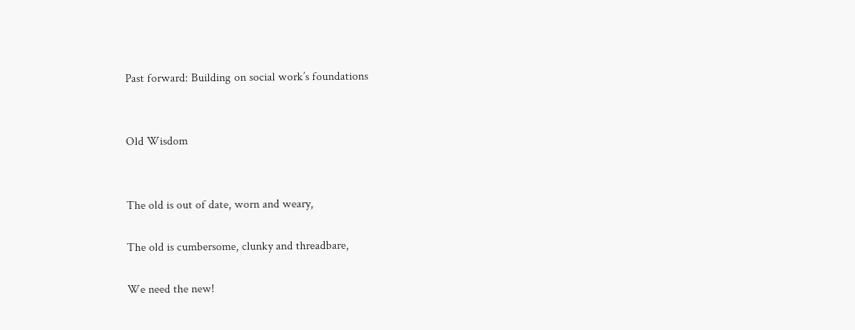Past forward: Building on social work’s foundations


Old Wisdom


The old is out of date, worn and weary,

The old is cumbersome, clunky and threadbare,

We need the new!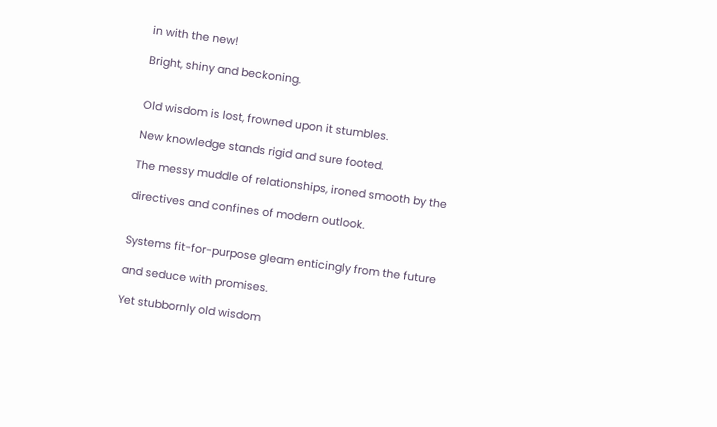in with the new!

Bright, shiny and beckoning.


Old wisdom is lost, frowned upon it stumbles.

New knowledge stands rigid and sure footed.

The messy muddle of relationships, ironed smooth by the

directives and confines of modern outlook.


Systems fit-for-purpose gleam enticingly from the future

and seduce with promises.

Yet stubbornly old wisdom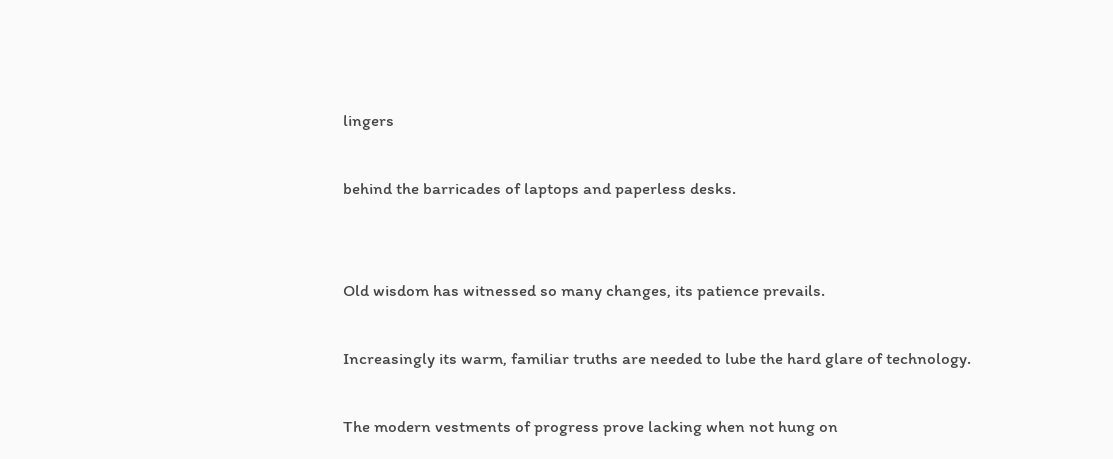lingers

behind the barricades of laptops and paperless desks.


Old wisdom has witnessed so many changes, its patience prevails.

Increasingly its warm, familiar truths are needed to lube the hard glare of technology.

The modern vestments of progress prove lacking when not hung on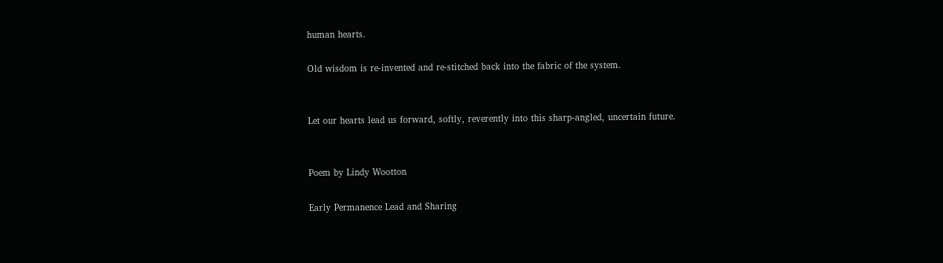human hearts.

Old wisdom is re-invented and re-stitched back into the fabric of the system.


Let our hearts lead us forward, softly, reverently into this sharp-angled, uncertain future.


Poem by Lindy Wootton

Early Permanence Lead and Sharing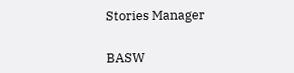Stories Manager


BASW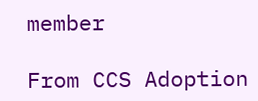member

From CCS Adoption